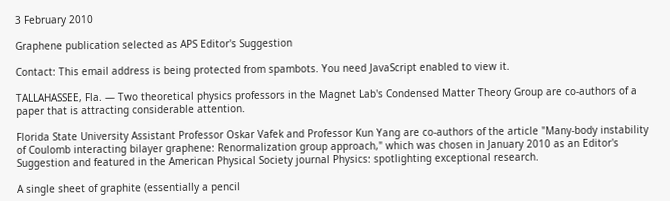3 February 2010

Graphene publication selected as APS Editor's Suggestion

Contact: This email address is being protected from spambots. You need JavaScript enabled to view it.

TALLAHASSEE, Fla. — Two theoretical physics professors in the Magnet Lab's Condensed Matter Theory Group are co-authors of a paper that is attracting considerable attention.

Florida State University Assistant Professor Oskar Vafek and Professor Kun Yang are co-authors of the article "Many-body instability of Coulomb interacting bilayer graphene: Renormalization group approach," which was chosen in January 2010 as an Editor's Suggestion and featured in the American Physical Society journal Physics: spotlighting exceptional research.

A single sheet of graphite (essentially a pencil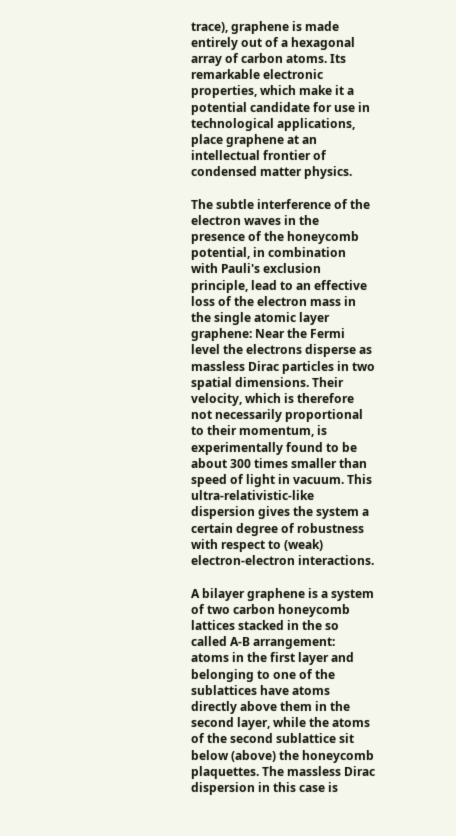trace), graphene is made entirely out of a hexagonal array of carbon atoms. Its remarkable electronic properties, which make it a potential candidate for use in technological applications, place graphene at an intellectual frontier of condensed matter physics.

The subtle interference of the electron waves in the presence of the honeycomb potential, in combination with Pauli's exclusion principle, lead to an effective loss of the electron mass in the single atomic layer graphene: Near the Fermi level the electrons disperse as massless Dirac particles in two spatial dimensions. Their velocity, which is therefore not necessarily proportional to their momentum, is experimentally found to be about 300 times smaller than speed of light in vacuum. This ultra-relativistic-like dispersion gives the system a certain degree of robustness with respect to (weak) electron-electron interactions.

A bilayer graphene is a system of two carbon honeycomb lattices stacked in the so called A-B arrangement: atoms in the first layer and belonging to one of the sublattices have atoms directly above them in the second layer, while the atoms of the second sublattice sit below (above) the honeycomb plaquettes. The massless Dirac dispersion in this case is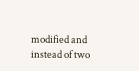modified and instead of two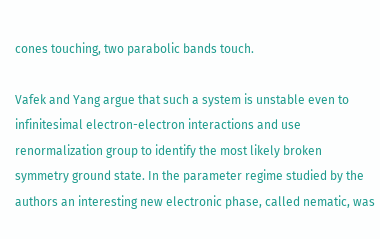cones touching, two parabolic bands touch.

Vafek and Yang argue that such a system is unstable even to infinitesimal electron-electron interactions and use renormalization group to identify the most likely broken symmetry ground state. In the parameter regime studied by the authors an interesting new electronic phase, called nematic, was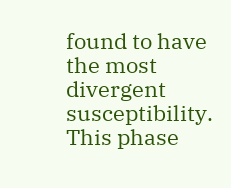found to have the most divergent susceptibility. This phase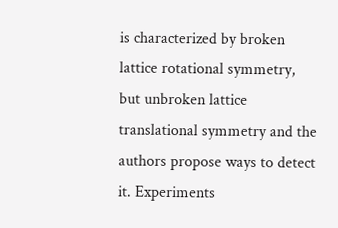is characterized by broken lattice rotational symmetry, but unbroken lattice translational symmetry and the authors propose ways to detect it. Experiments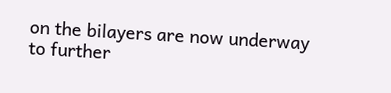on the bilayers are now underway to further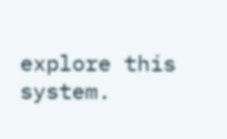explore this system.